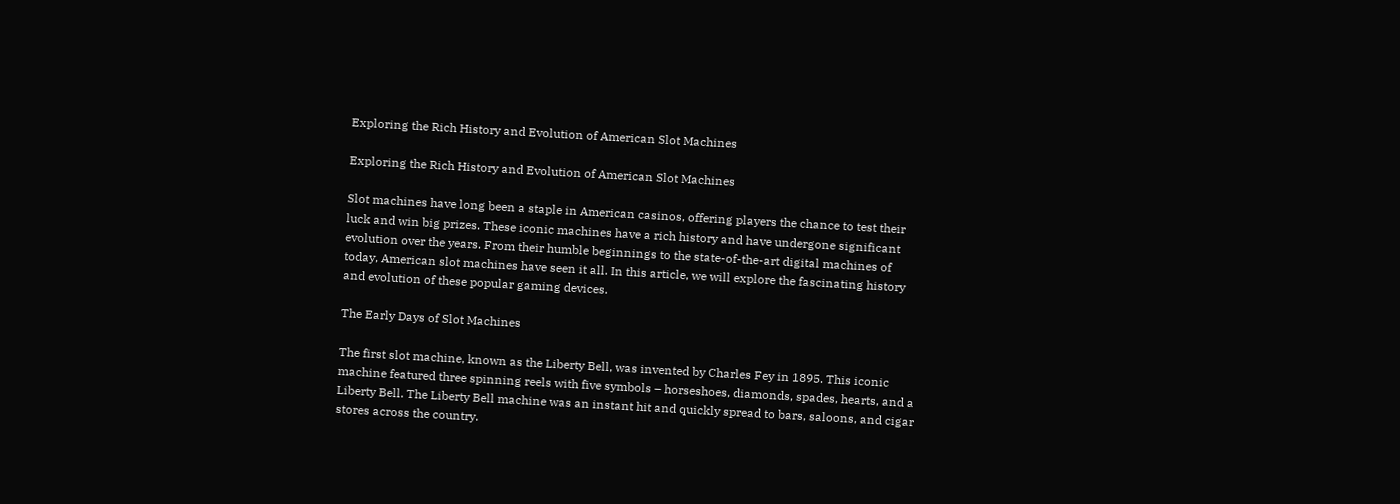Exploring the Rich History and Evolution of American Slot Machines

Exploring the Rich History and Evolution of American Slot Machines

Slot machines have long been a staple in American casinos, offering players the chance to test their luck and win big prizes. These iconic machines have a rich history and have undergone significant evolution over the years. From their humble beginnings to the state-of-the-art digital machines of today, American slot machines have seen it all. In this article, we will explore the fascinating history and evolution of these popular gaming devices.

The Early Days of Slot Machines

The first slot machine, known as the Liberty Bell, was invented by Charles Fey in 1895. This iconic machine featured three spinning reels with five symbols – horseshoes, diamonds, spades, hearts, and a Liberty Bell. The Liberty Bell machine was an instant hit and quickly spread to bars, saloons, and cigar stores across the country.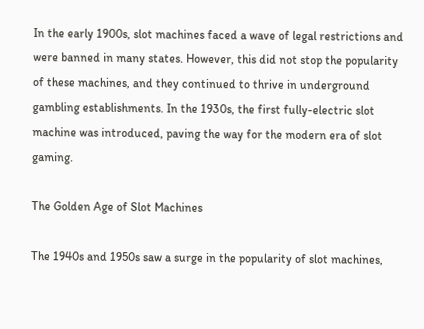In the early 1900s, slot machines faced a wave of legal restrictions and were banned in many states. However, this did not stop the popularity of these machines, and they continued to thrive in underground gambling establishments. In the 1930s, the first fully-electric slot machine was introduced, paving the way for the modern era of slot gaming.

The Golden Age of Slot Machines

The 1940s and 1950s saw a surge in the popularity of slot machines,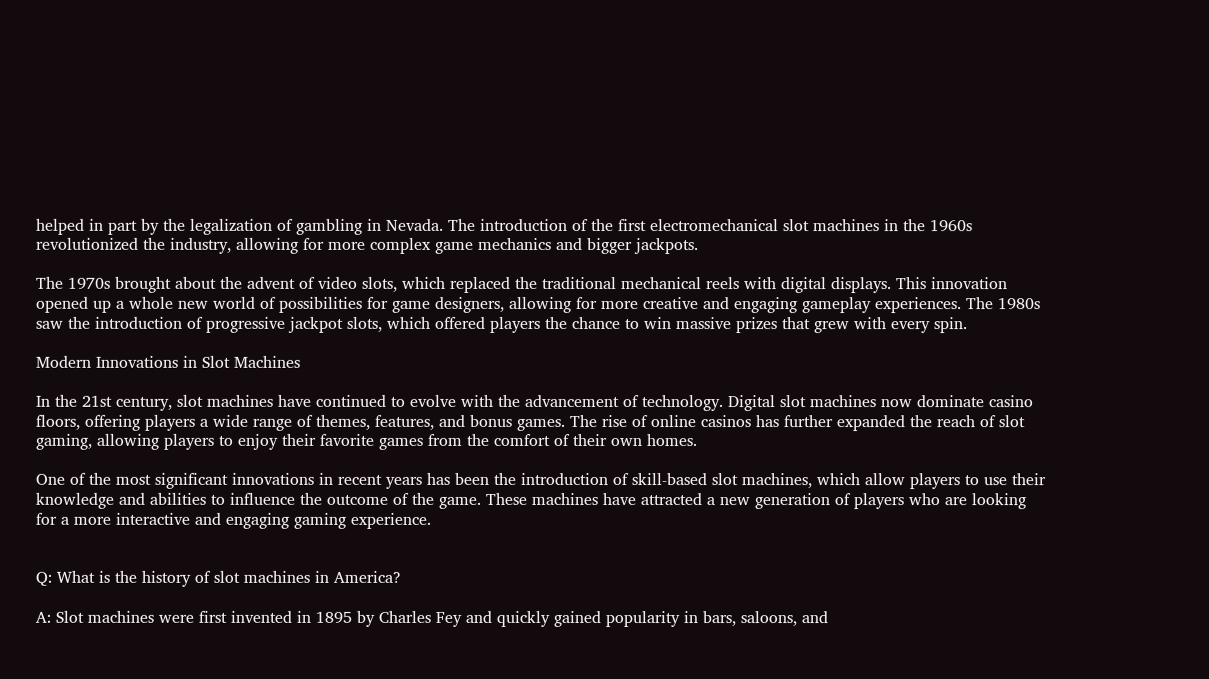helped in part by the legalization of gambling in Nevada. The introduction of the first electromechanical slot machines in the 1960s revolutionized the industry, allowing for more complex game mechanics and bigger jackpots.

The 1970s brought about the advent of video slots, which replaced the traditional mechanical reels with digital displays. This innovation opened up a whole new world of possibilities for game designers, allowing for more creative and engaging gameplay experiences. The 1980s saw the introduction of progressive jackpot slots, which offered players the chance to win massive prizes that grew with every spin.

Modern Innovations in Slot Machines

In the 21st century, slot machines have continued to evolve with the advancement of technology. Digital slot machines now dominate casino floors, offering players a wide range of themes, features, and bonus games. The rise of online casinos has further expanded the reach of slot gaming, allowing players to enjoy their favorite games from the comfort of their own homes.

One of the most significant innovations in recent years has been the introduction of skill-based slot machines, which allow players to use their knowledge and abilities to influence the outcome of the game. These machines have attracted a new generation of players who are looking for a more interactive and engaging gaming experience.


Q: What is the history of slot machines in America?

A: Slot machines were first invented in 1895 by Charles Fey and quickly gained popularity in bars, saloons, and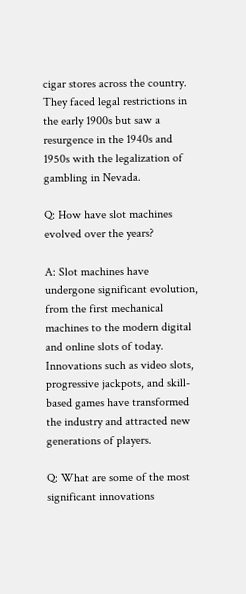cigar stores across the country. They faced legal restrictions in the early 1900s but saw a resurgence in the 1940s and 1950s with the legalization of gambling in Nevada.

Q: How have slot machines evolved over the years?

A: Slot machines have undergone significant evolution, from the first mechanical machines to the modern digital and online slots of today. Innovations such as video slots, progressive jackpots, and skill-based games have transformed the industry and attracted new generations of players.

Q: What are some of the most significant innovations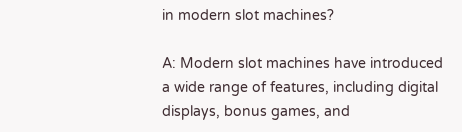in modern slot machines?

A: Modern slot machines have introduced a wide range of features, including digital displays, bonus games, and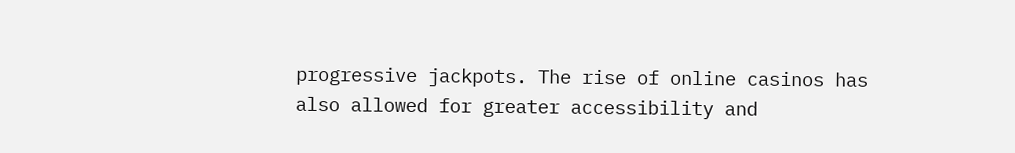progressive jackpots. The rise of online casinos has also allowed for greater accessibility and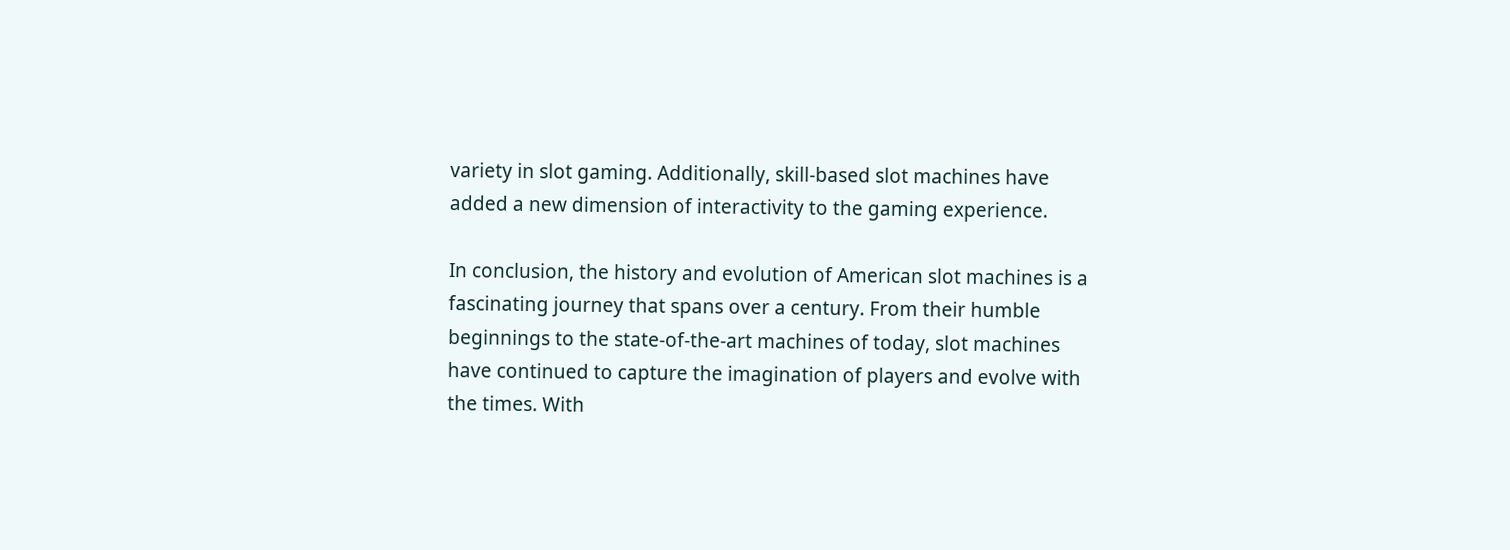variety in slot gaming. Additionally, skill-based slot machines have added a new dimension of interactivity to the gaming experience.

In conclusion, the history and evolution of American slot machines is a fascinating journey that spans over a century. From their humble beginnings to the state-of-the-art machines of today, slot machines have continued to capture the imagination of players and evolve with the times. With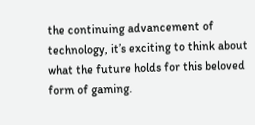the continuing advancement of technology, it’s exciting to think about what the future holds for this beloved form of gaming.